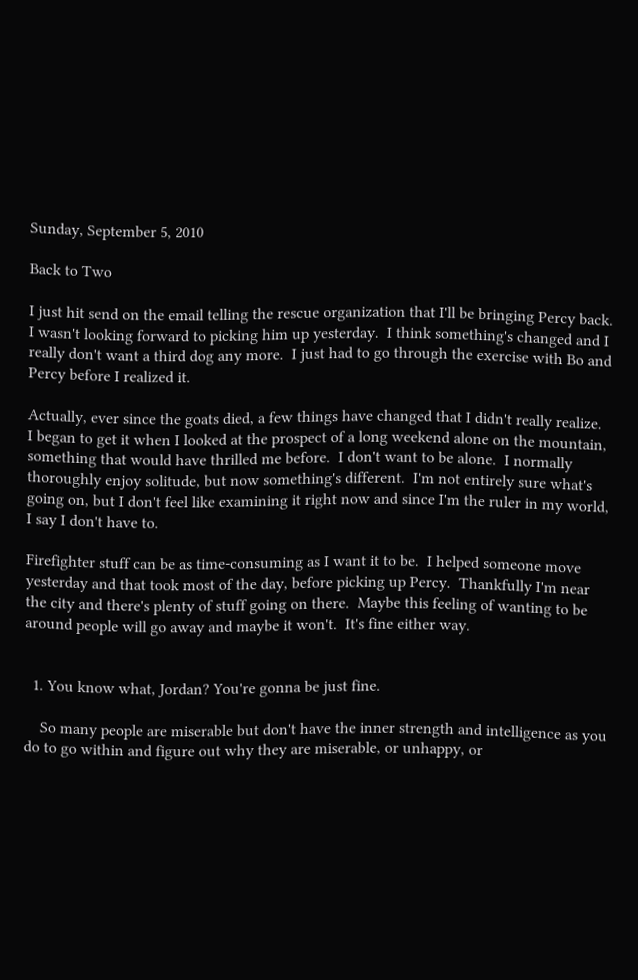Sunday, September 5, 2010

Back to Two

I just hit send on the email telling the rescue organization that I'll be bringing Percy back.  I wasn't looking forward to picking him up yesterday.  I think something's changed and I really don't want a third dog any more.  I just had to go through the exercise with Bo and Percy before I realized it.

Actually, ever since the goats died, a few things have changed that I didn't really realize.  I began to get it when I looked at the prospect of a long weekend alone on the mountain, something that would have thrilled me before.  I don't want to be alone.  I normally thoroughly enjoy solitude, but now something's different.  I'm not entirely sure what's going on, but I don't feel like examining it right now and since I'm the ruler in my world, I say I don't have to.

Firefighter stuff can be as time-consuming as I want it to be.  I helped someone move yesterday and that took most of the day, before picking up Percy.  Thankfully I'm near the city and there's plenty of stuff going on there.  Maybe this feeling of wanting to be around people will go away and maybe it won't.  It's fine either way.


  1. You know what, Jordan? You're gonna be just fine.

    So many people are miserable but don't have the inner strength and intelligence as you do to go within and figure out why they are miserable, or unhappy, or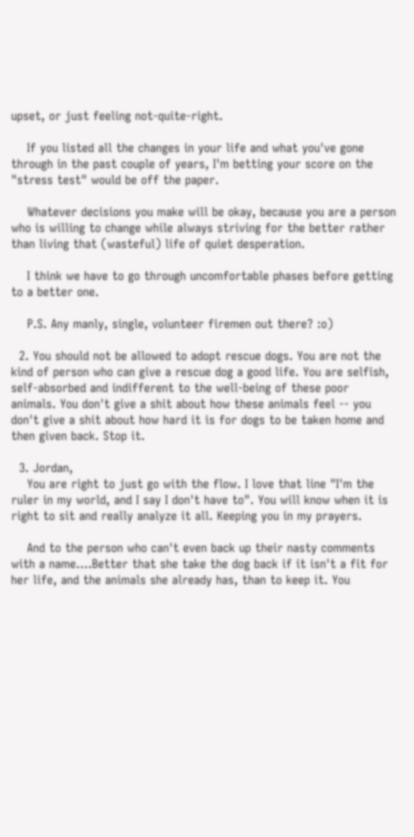upset, or just feeling not-quite-right.

    If you listed all the changes in your life and what you've gone through in the past couple of years, I'm betting your score on the "stress test" would be off the paper.

    Whatever decisions you make will be okay, because you are a person who is willing to change while always striving for the better rather than living that (wasteful) life of quiet desperation.

    I think we have to go through uncomfortable phases before getting to a better one.

    P.S. Any manly, single, volunteer firemen out there? :o)

  2. You should not be allowed to adopt rescue dogs. You are not the kind of person who can give a rescue dog a good life. You are selfish, self-absorbed and indifferent to the well-being of these poor animals. You don't give a shit about how these animals feel -- you don't give a shit about how hard it is for dogs to be taken home and then given back. Stop it.

  3. Jordan,
    You are right to just go with the flow. I love that line "I'm the ruler in my world, and I say I don't have to". You will know when it is right to sit and really analyze it all. Keeping you in my prayers.

    And to the person who can't even back up their nasty comments with a name....Better that she take the dog back if it isn't a fit for her life, and the animals she already has, than to keep it. You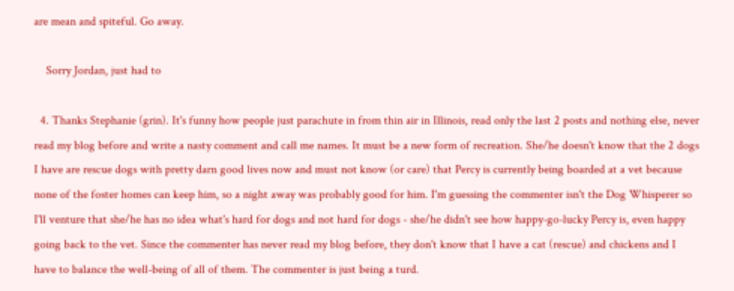are mean and spiteful. Go away.

    Sorry Jordan, just had to

  4. Thanks Stephanie (grin). It's funny how people just parachute in from thin air in Illinois, read only the last 2 posts and nothing else, never read my blog before and write a nasty comment and call me names. It must be a new form of recreation. She/he doesn't know that the 2 dogs I have are rescue dogs with pretty darn good lives now and must not know (or care) that Percy is currently being boarded at a vet because none of the foster homes can keep him, so a night away was probably good for him. I'm guessing the commenter isn't the Dog Whisperer so I'll venture that she/he has no idea what's hard for dogs and not hard for dogs - she/he didn't see how happy-go-lucky Percy is, even happy going back to the vet. Since the commenter has never read my blog before, they don't know that I have a cat (rescue) and chickens and I have to balance the well-being of all of them. The commenter is just being a turd.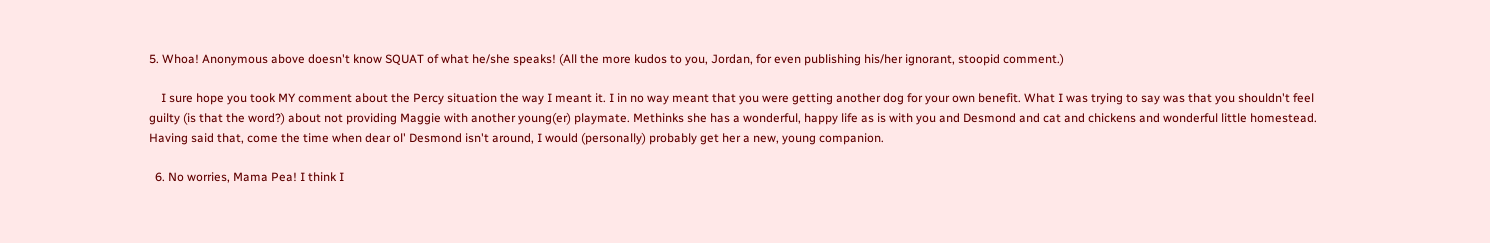5. Whoa! Anonymous above doesn't know SQUAT of what he/she speaks! (All the more kudos to you, Jordan, for even publishing his/her ignorant, stoopid comment.)

    I sure hope you took MY comment about the Percy situation the way I meant it. I in no way meant that you were getting another dog for your own benefit. What I was trying to say was that you shouldn't feel guilty (is that the word?) about not providing Maggie with another young(er) playmate. Methinks she has a wonderful, happy life as is with you and Desmond and cat and chickens and wonderful little homestead. Having said that, come the time when dear ol' Desmond isn't around, I would (personally) probably get her a new, young companion.

  6. No worries, Mama Pea! I think I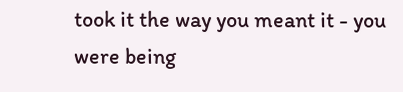took it the way you meant it - you were being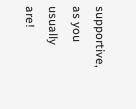supportive, as you usually are!